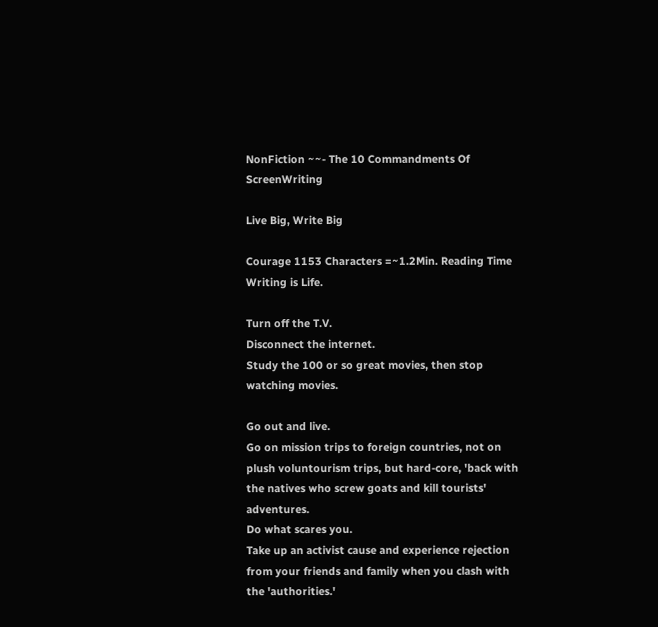NonFiction ~~- The 10 Commandments Of ScreenWriting

Live Big, Write Big

Courage 1153 Characters =~1.2Min. Reading Time
Writing is Life.

Turn off the T.V.
Disconnect the internet.
Study the 100 or so great movies, then stop watching movies.

Go out and live.
Go on mission trips to foreign countries, not on plush voluntourism trips, but hard-core, 'back with the natives who screw goats and kill tourists' adventures.
Do what scares you.
Take up an activist cause and experience rejection from your friends and family when you clash with the 'authorities.'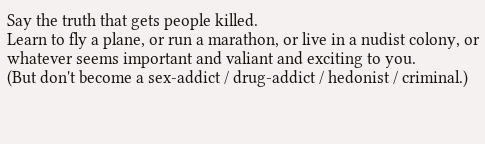Say the truth that gets people killed.
Learn to fly a plane, or run a marathon, or live in a nudist colony, or whatever seems important and valiant and exciting to you.
(But don't become a sex-addict / drug-addict / hedonist / criminal.)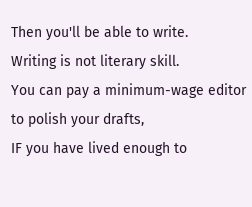Then you'll be able to write.
Writing is not literary skill.
You can pay a minimum-wage editor to polish your drafts,
IF you have lived enough to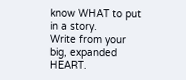know WHAT to put in a story.
Write from your big, expanded HEART.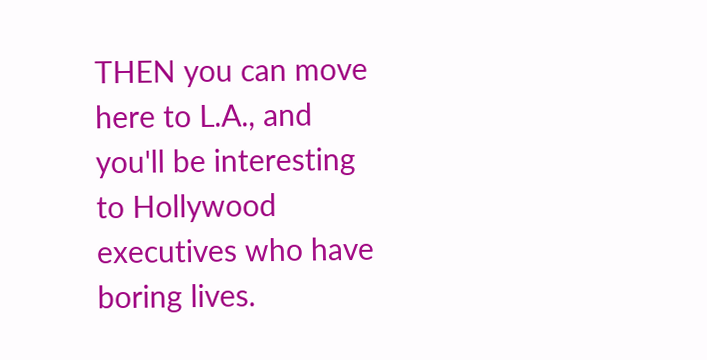THEN you can move here to L.A., and you'll be interesting to Hollywood executives who have boring lives.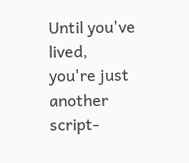Until you've lived, you're just another script-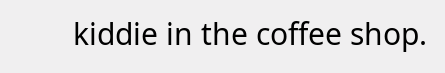kiddie in the coffee shop.